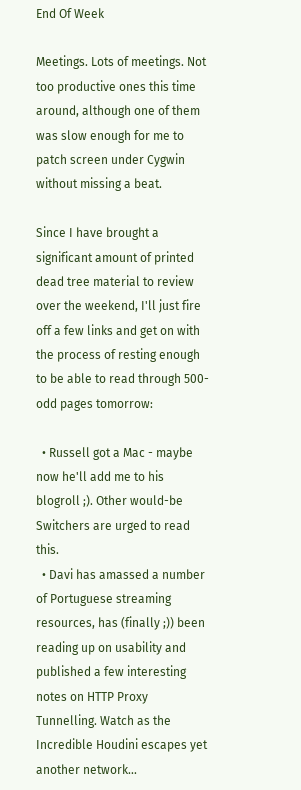End Of Week

Meetings. Lots of meetings. Not too productive ones this time around, although one of them was slow enough for me to patch screen under Cygwin without missing a beat.

Since I have brought a significant amount of printed dead tree material to review over the weekend, I'll just fire off a few links and get on with the process of resting enough to be able to read through 500-odd pages tomorrow:

  • Russell got a Mac - maybe now he'll add me to his blogroll ;). Other would-be Switchers are urged to read this.
  • Davi has amassed a number of Portuguese streaming resources, has (finally ;)) been reading up on usability and published a few interesting notes on HTTP Proxy Tunnelling. Watch as the Incredible Houdini escapes yet another network...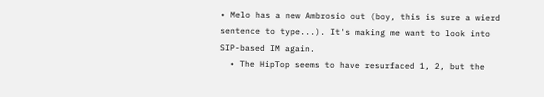• Melo has a new Ambrosio out (boy, this is sure a wierd sentence to type...). It's making me want to look into SIP-based IM again.
  • The HipTop seems to have resurfaced 1, 2, but the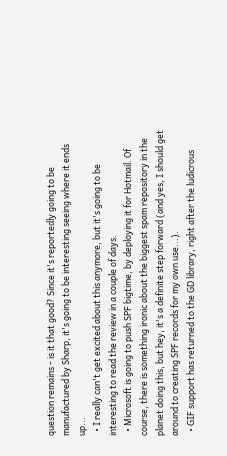question remains - is it that good? Since it's reportedly going to be manufactured by Sharp, it's going to be interesting seeing where it ends up...
  • I really can't get excited about this anymore, but it's going to be interesting to read the review in a couple of days.
  • Microsoft is going to push SPF bigtime, by deploying it for Hotmail. Of course, there is something ironic about the biggest spam repository in the planet doing this, but hey, it's a definite step forward (and yes, I should get around to creating SPF records for my own use...).
  • GIF support has returned to the GD library, right after the ludicrous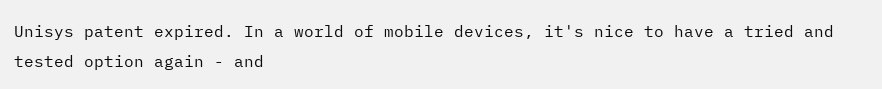Unisys patent expired. In a world of mobile devices, it's nice to have a tried and tested option again - and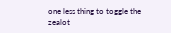one less thing to toggle the zealot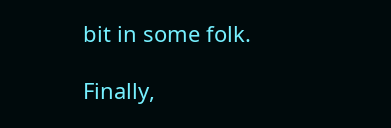bit in some folk.

Finally,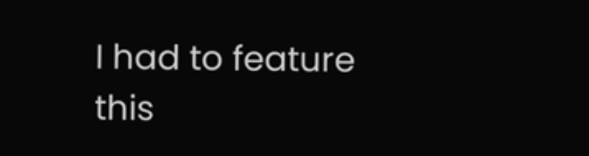I had to feature this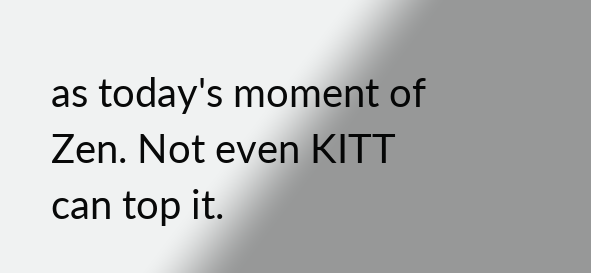as today's moment of Zen. Not even KITT can top it.